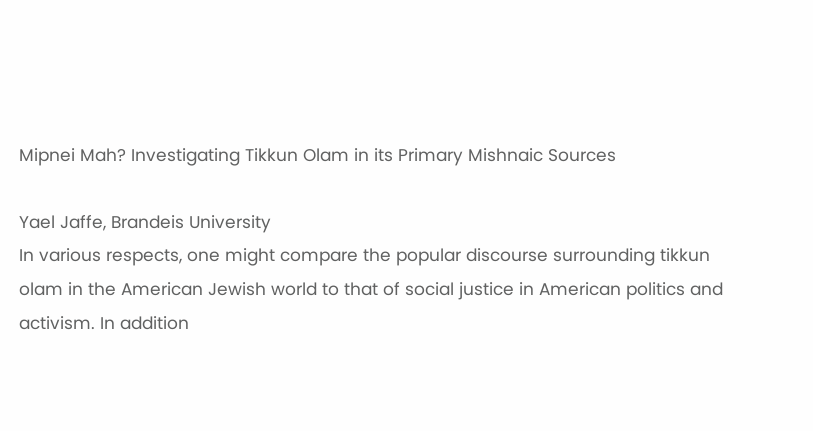Mipnei Mah? Investigating Tikkun Olam in its Primary Mishnaic Sources

Yael Jaffe, Brandeis University
In various respects, one might compare the popular discourse surrounding tikkun olam in the American Jewish world to that of social justice in American politics and activism. In addition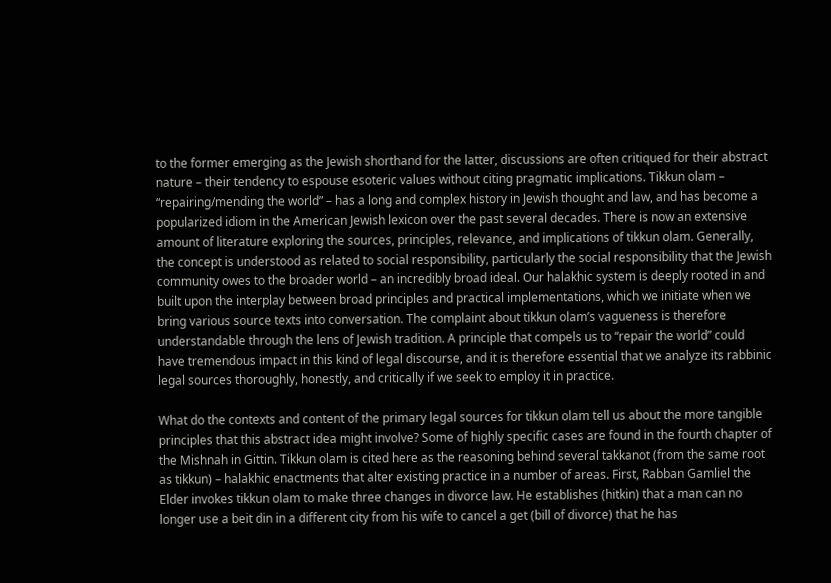to the former emerging as the Jewish shorthand for the latter, discussions are often critiqued for their abstract nature – their tendency to espouse esoteric values without citing pragmatic implications. Tikkun olam – “repairing/mending the world” – has a long and complex history in Jewish thought and law, and has become a popularized idiom in the American Jewish lexicon over the past several decades. There is now an extensive amount of literature exploring the sources, principles, relevance, and implications of tikkun olam. Generally, the concept is understood as related to social responsibility, particularly the social responsibility that the Jewish community owes to the broader world – an incredibly broad ideal. Our halakhic system is deeply rooted in and built upon the interplay between broad principles and practical implementations, which we initiate when we bring various source texts into conversation. The complaint about tikkun olam’s vagueness is therefore understandable through the lens of Jewish tradition. A principle that compels us to “repair the world” could have tremendous impact in this kind of legal discourse, and it is therefore essential that we analyze its rabbinic legal sources thoroughly, honestly, and critically if we seek to employ it in practice.

What do the contexts and content of the primary legal sources for tikkun olam tell us about the more tangible principles that this abstract idea might involve? Some of highly specific cases are found in the fourth chapter of the Mishnah in Gittin. Tikkun olam is cited here as the reasoning behind several takkanot (from the same root as tikkun) – halakhic enactments that alter existing practice in a number of areas. First, Rabban Gamliel the Elder invokes tikkun olam to make three changes in divorce law. He establishes (hitkin) that a man can no longer use a beit din in a different city from his wife to cancel a get (bill of divorce) that he has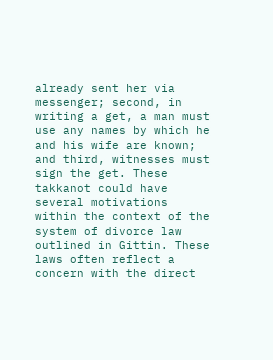already sent her via messenger; second, in writing a get, a man must use any names by which he and his wife are known; and third, witnesses must sign the get. These takkanot could have several motivations within the context of the system of divorce law outlined in Gittin. These laws often reflect a concern with the direct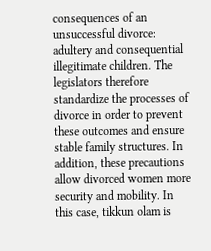consequences of an unsuccessful divorce: adultery and consequential illegitimate children. The legislators therefore standardize the processes of divorce in order to prevent these outcomes and ensure stable family structures. In addition, these precautions allow divorced women more security and mobility. In this case, tikkun olam is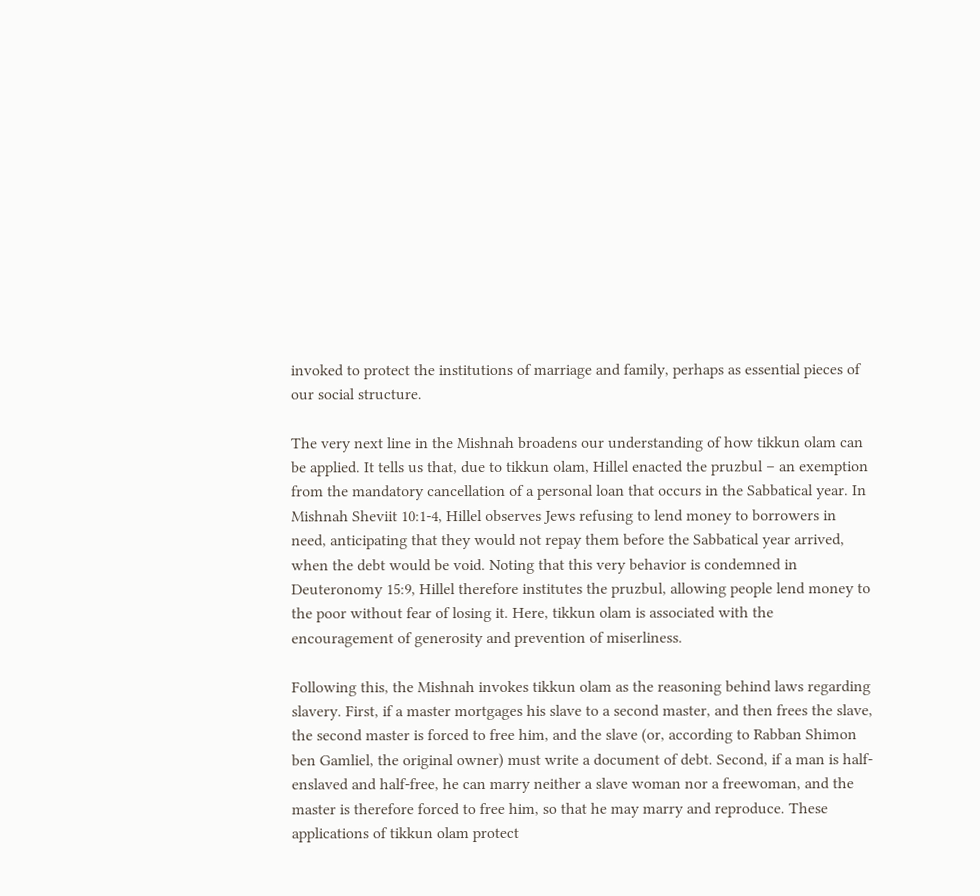invoked to protect the institutions of marriage and family, perhaps as essential pieces of our social structure.

The very next line in the Mishnah broadens our understanding of how tikkun olam can be applied. It tells us that, due to tikkun olam, Hillel enacted the pruzbul – an exemption from the mandatory cancellation of a personal loan that occurs in the Sabbatical year. In Mishnah Sheviit 10:1-4, Hillel observes Jews refusing to lend money to borrowers in need, anticipating that they would not repay them before the Sabbatical year arrived, when the debt would be void. Noting that this very behavior is condemned in Deuteronomy 15:9, Hillel therefore institutes the pruzbul, allowing people lend money to the poor without fear of losing it. Here, tikkun olam is associated with the encouragement of generosity and prevention of miserliness.

Following this, the Mishnah invokes tikkun olam as the reasoning behind laws regarding slavery. First, if a master mortgages his slave to a second master, and then frees the slave, the second master is forced to free him, and the slave (or, according to Rabban Shimon ben Gamliel, the original owner) must write a document of debt. Second, if a man is half-enslaved and half-free, he can marry neither a slave woman nor a freewoman, and the master is therefore forced to free him, so that he may marry and reproduce. These applications of tikkun olam protect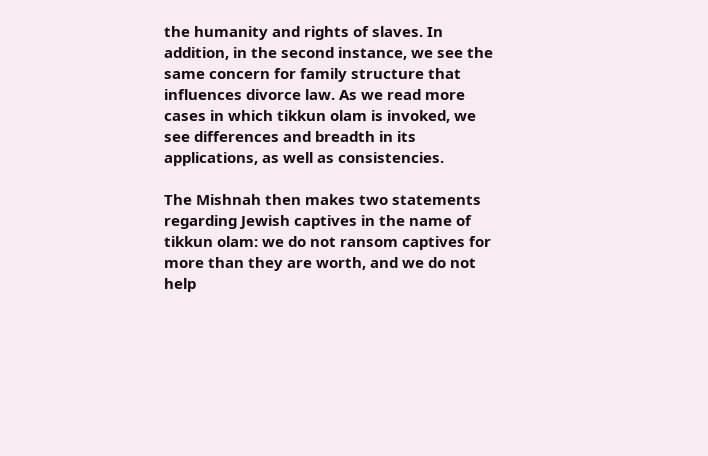the humanity and rights of slaves. In addition, in the second instance, we see the same concern for family structure that influences divorce law. As we read more cases in which tikkun olam is invoked, we see differences and breadth in its applications, as well as consistencies.

The Mishnah then makes two statements regarding Jewish captives in the name of tikkun olam: we do not ransom captives for more than they are worth, and we do not help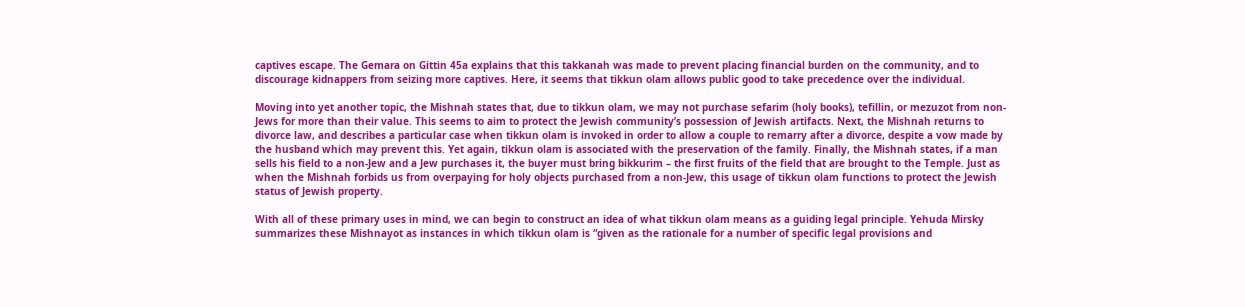captives escape. The Gemara on Gittin 45a explains that this takkanah was made to prevent placing financial burden on the community, and to discourage kidnappers from seizing more captives. Here, it seems that tikkun olam allows public good to take precedence over the individual.

Moving into yet another topic, the Mishnah states that, due to tikkun olam, we may not purchase sefarim (holy books), tefillin, or mezuzot from non-Jews for more than their value. This seems to aim to protect the Jewish community’s possession of Jewish artifacts. Next, the Mishnah returns to divorce law, and describes a particular case when tikkun olam is invoked in order to allow a couple to remarry after a divorce, despite a vow made by the husband which may prevent this. Yet again, tikkun olam is associated with the preservation of the family. Finally, the Mishnah states, if a man sells his field to a non-Jew and a Jew purchases it, the buyer must bring bikkurim – the first fruits of the field that are brought to the Temple. Just as when the Mishnah forbids us from overpaying for holy objects purchased from a non-Jew, this usage of tikkun olam functions to protect the Jewish status of Jewish property.

With all of these primary uses in mind, we can begin to construct an idea of what tikkun olam means as a guiding legal principle. Yehuda Mirsky summarizes these Mishnayot as instances in which tikkun olam is “given as the rationale for a number of specific legal provisions and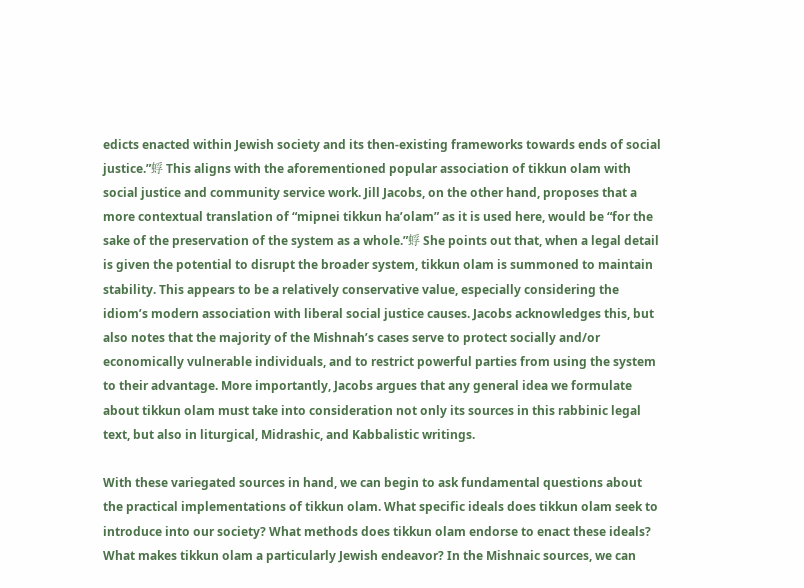edicts enacted within Jewish society and its then-existing frameworks towards ends of social justice.”蜉 This aligns with the aforementioned popular association of tikkun olam with social justice and community service work. Jill Jacobs, on the other hand, proposes that a more contextual translation of “mipnei tikkun ha’olam” as it is used here, would be “for the sake of the preservation of the system as a whole.”蜉 She points out that, when a legal detail is given the potential to disrupt the broader system, tikkun olam is summoned to maintain stability. This appears to be a relatively conservative value, especially considering the idiom’s modern association with liberal social justice causes. Jacobs acknowledges this, but also notes that the majority of the Mishnah’s cases serve to protect socially and/or economically vulnerable individuals, and to restrict powerful parties from using the system to their advantage. More importantly, Jacobs argues that any general idea we formulate about tikkun olam must take into consideration not only its sources in this rabbinic legal text, but also in liturgical, Midrashic, and Kabbalistic writings.

With these variegated sources in hand, we can begin to ask fundamental questions about the practical implementations of tikkun olam. What specific ideals does tikkun olam seek to introduce into our society? What methods does tikkun olam endorse to enact these ideals? What makes tikkun olam a particularly Jewish endeavor? In the Mishnaic sources, we can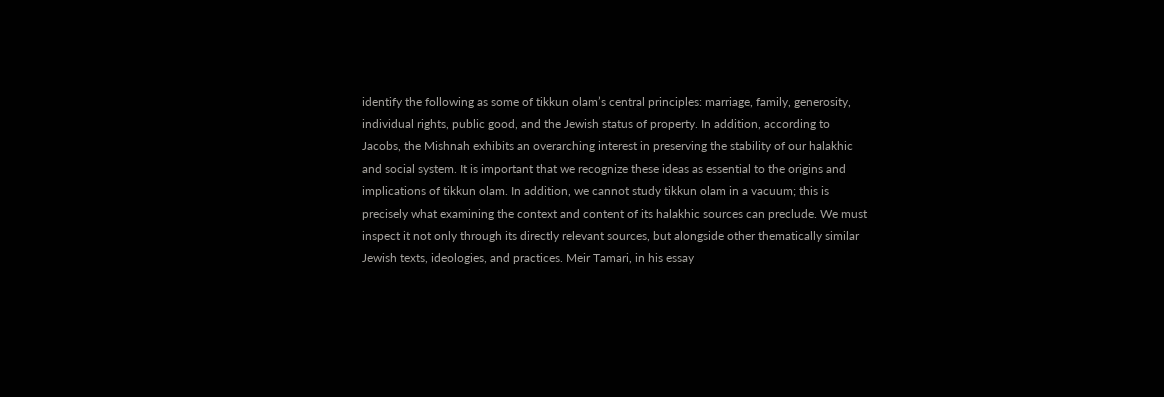identify the following as some of tikkun olam’s central principles: marriage, family, generosity, individual rights, public good, and the Jewish status of property. In addition, according to Jacobs, the Mishnah exhibits an overarching interest in preserving the stability of our halakhic and social system. It is important that we recognize these ideas as essential to the origins and implications of tikkun olam. In addition, we cannot study tikkun olam in a vacuum; this is precisely what examining the context and content of its halakhic sources can preclude. We must inspect it not only through its directly relevant sources, but alongside other thematically similar Jewish texts, ideologies, and practices. Meir Tamari, in his essay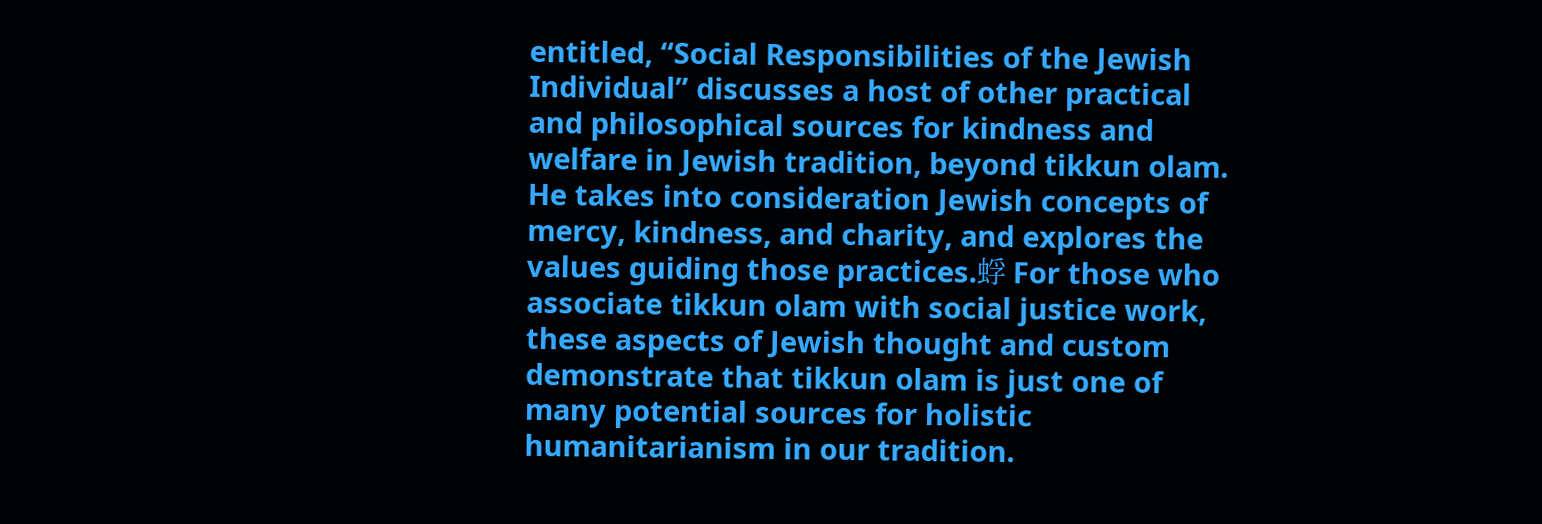entitled, “Social Responsibilities of the Jewish Individual” discusses a host of other practical and philosophical sources for kindness and welfare in Jewish tradition, beyond tikkun olam. He takes into consideration Jewish concepts of mercy, kindness, and charity, and explores the values guiding those practices.蜉 For those who associate tikkun olam with social justice work, these aspects of Jewish thought and custom demonstrate that tikkun olam is just one of many potential sources for holistic humanitarianism in our tradition.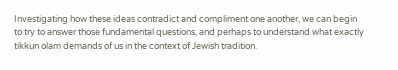Investigating how these ideas contradict and compliment one another, we can begin to try to answer those fundamental questions, and perhaps to understand what exactly tikkun olam demands of us in the context of Jewish tradition.